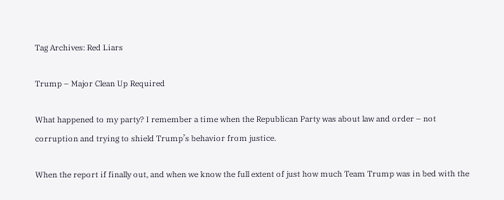Tag Archives: Red Liars

Trump – Major Clean Up Required

What happened to my party? I remember a time when the Republican Party was about law and order – not corruption and trying to shield Trump’s behavior from justice.

When the report if finally out, and when we know the full extent of just how much Team Trump was in bed with the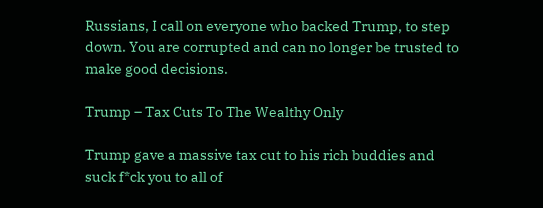Russians, I call on everyone who backed Trump, to step down. You are corrupted and can no longer be trusted to make good decisions.

Trump – Tax Cuts To The Wealthy Only

Trump gave a massive tax cut to his rich buddies and suck f*ck you to all of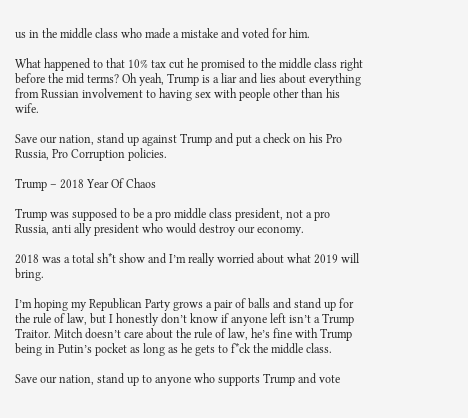us in the middle class who made a mistake and voted for him.

What happened to that 10% tax cut he promised to the middle class right before the mid terms? Oh yeah, Trump is a liar and lies about everything from Russian involvement to having sex with people other than his wife.

Save our nation, stand up against Trump and put a check on his Pro Russia, Pro Corruption policies.

Trump – 2018 Year Of Chaos

Trump was supposed to be a pro middle class president, not a pro Russia, anti ally president who would destroy our economy.

2018 was a total sh*t show and I’m really worried about what 2019 will bring.

I’m hoping my Republican Party grows a pair of balls and stand up for the rule of law, but I honestly don’t know if anyone left isn’t a Trump Traitor. Mitch doesn’t care about the rule of law, he’s fine with Trump being in Putin’s pocket as long as he gets to f*ck the middle class.

Save our nation, stand up to anyone who supports Trump and vote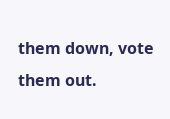them down, vote them out.